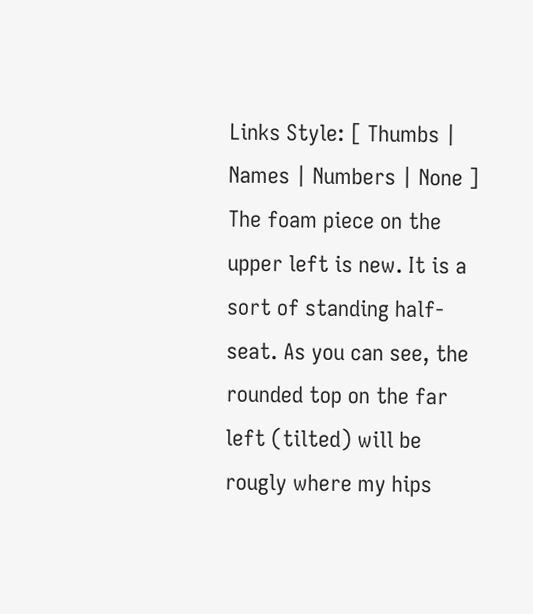Links Style: [ Thumbs | Names | Numbers | None ]
The foam piece on the upper left is new. It is a sort of standing half-seat. As you can see, the rounded top on the far left (tilted) will be rougly where my hips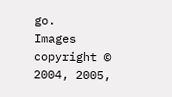go.
Images copyright © 2004, 2005,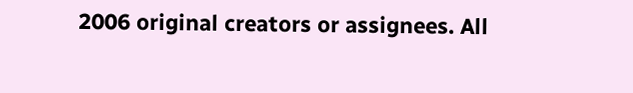2006 original creators or assignees. All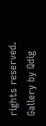rights reserved.
Gallery by Qdig